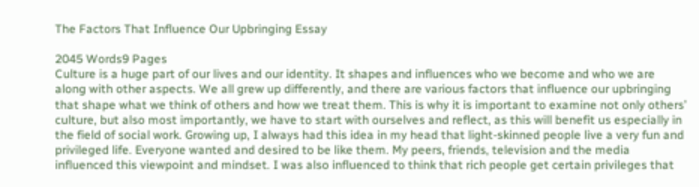The Factors That Influence Our Upbringing Essay

2045 Words9 Pages
Culture is a huge part of our lives and our identity. It shapes and influences who we become and who we are along with other aspects. We all grew up differently, and there are various factors that influence our upbringing that shape what we think of others and how we treat them. This is why it is important to examine not only others’ culture, but also most importantly, we have to start with ourselves and reflect, as this will benefit us especially in the field of social work. Growing up, I always had this idea in my head that light-skinned people live a very fun and privileged life. Everyone wanted and desired to be like them. My peers, friends, television and the media influenced this viewpoint and mindset. I was also influenced to think that rich people get certain privileges that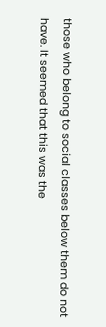those who belong to social classes below them do not have. It seemed that this was the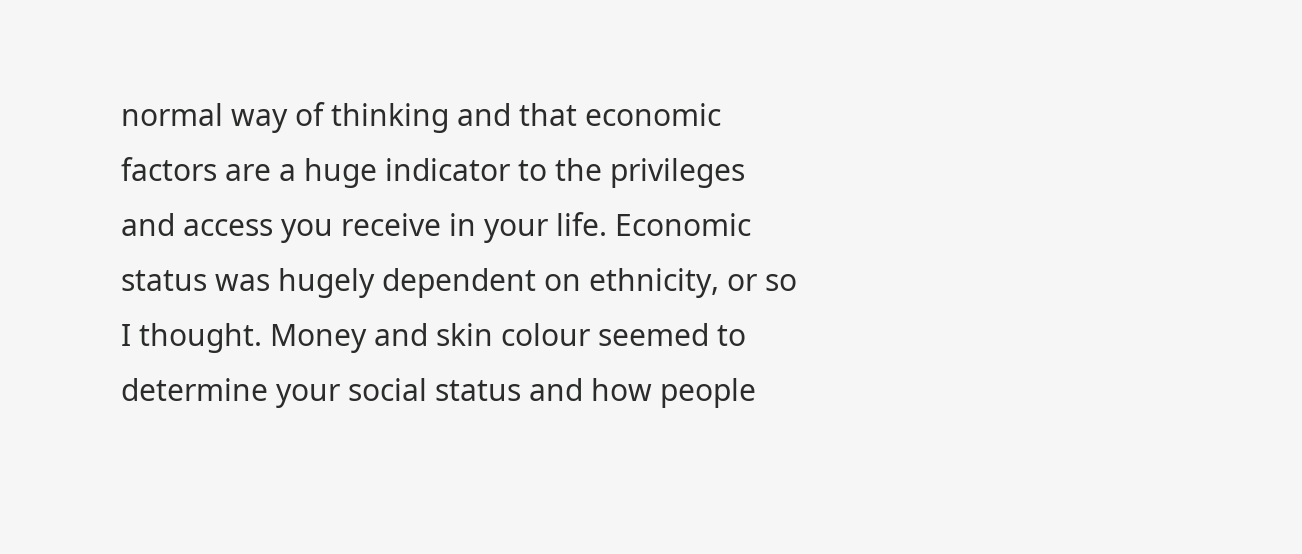normal way of thinking and that economic factors are a huge indicator to the privileges and access you receive in your life. Economic status was hugely dependent on ethnicity, or so I thought. Money and skin colour seemed to determine your social status and how people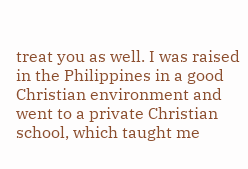treat you as well. I was raised in the Philippines in a good Christian environment and went to a private Christian school, which taught me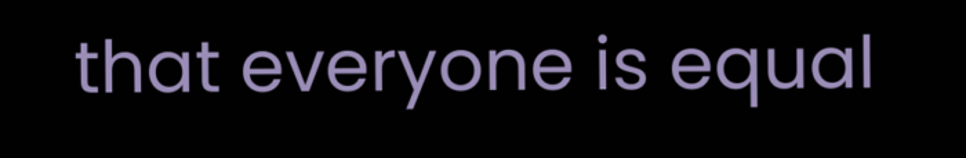that everyone is equal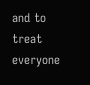and to treat everyone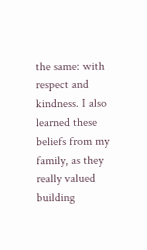the same: with respect and kindness. I also learned these beliefs from my family, as they really valued building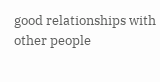good relationships with other people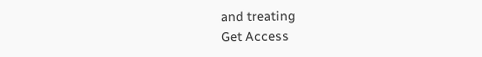and treating
Get Access